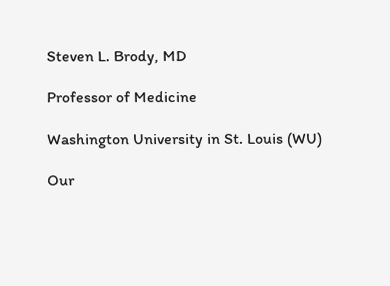Steven L. Brody, MD

Professor of Medicine

Washington University in St. Louis (WU)

Our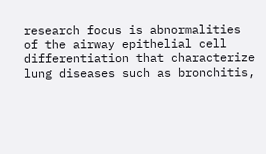research focus is abnormalities of the airway epithelial cell differentiation that characterize lung diseases such as bronchitis,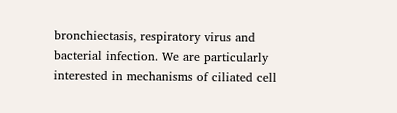bronchiectasis, respiratory virus and bacterial infection. We are particularly interested in mechanisms of ciliated cell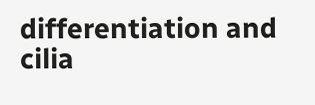differentiation and cilia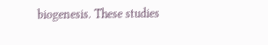biogenesis. These studies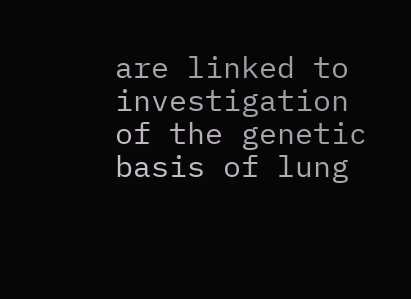are linked to investigation of the genetic basis of lung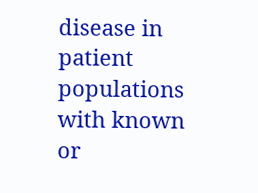disease in patient populations with known or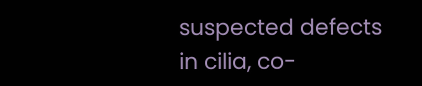suspected defects in cilia, co-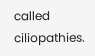called ciliopathies.